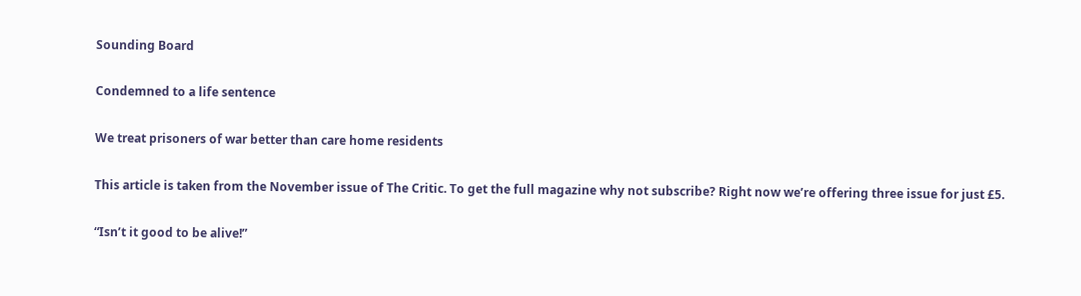Sounding Board

Condemned to a life sentence

We treat prisoners of war better than care home residents

This article is taken from the November issue of The Critic. To get the full magazine why not subscribe? Right now we’re offering three issue for just £5.

“Isn’t it good to be alive!”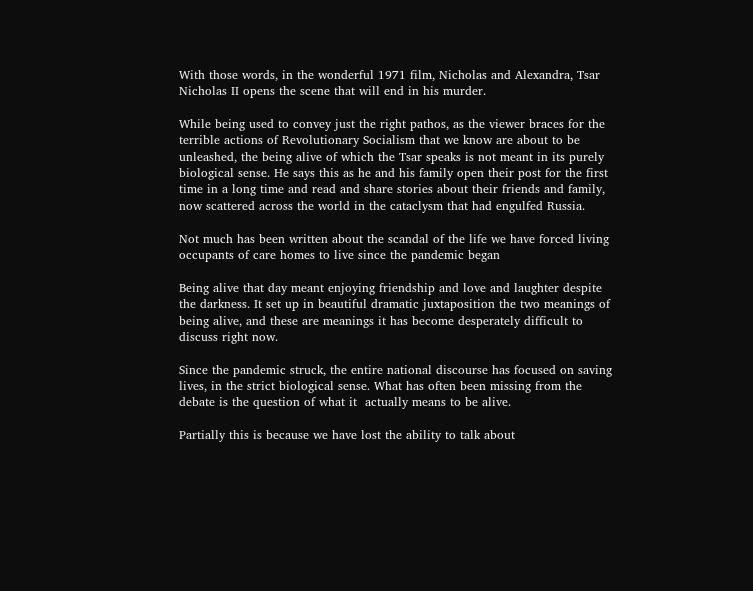With those words, in the wonderful 1971 film, Nicholas and Alexandra, Tsar Nicholas II opens the scene that will end in his murder.

While being used to convey just the right pathos, as the viewer braces for the terrible actions of Revolutionary Socialism that we know are about to be unleashed, the being alive of which the Tsar speaks is not meant in its purely biological sense. He says this as he and his family open their post for the first time in a long time and read and share stories about their friends and family, now scattered across the world in the cataclysm that had engulfed Russia.

Not much has been written about the scandal of the life we have forced living occupants of care homes to live since the pandemic began

Being alive that day meant enjoying friendship and love and laughter despite the darkness. It set up in beautiful dramatic juxtaposition the two meanings of being alive, and these are meanings it has become desperately difficult to discuss right now.

Since the pandemic struck, the entire national discourse has focused on saving lives, in the strict biological sense. What has often been missing from the debate is the question of what it  actually means to be alive.

Partially this is because we have lost the ability to talk about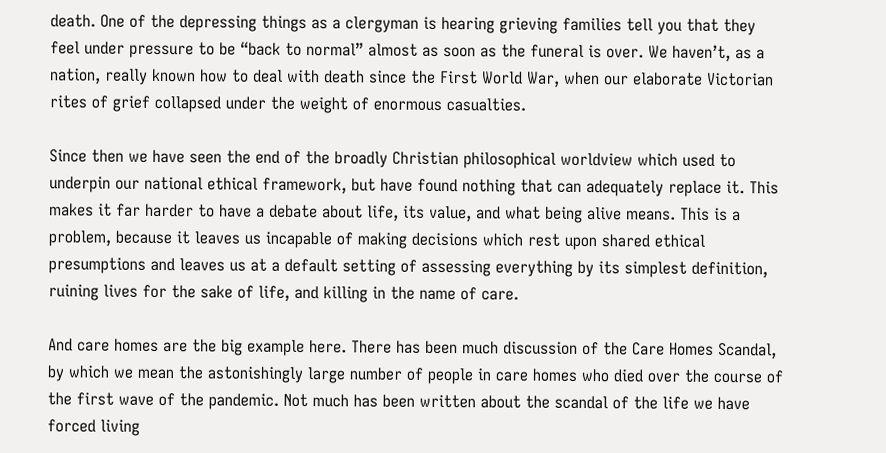death. One of the depressing things as a clergyman is hearing grieving families tell you that they feel under pressure to be “back to normal” almost as soon as the funeral is over. We haven’t, as a nation, really known how to deal with death since the First World War, when our elaborate Victorian rites of grief collapsed under the weight of enormous casualties.

Since then we have seen the end of the broadly Christian philosophical worldview which used to underpin our national ethical framework, but have found nothing that can adequately replace it. This makes it far harder to have a debate about life, its value, and what being alive means. This is a problem, because it leaves us incapable of making decisions which rest upon shared ethical presumptions and leaves us at a default setting of assessing everything by its simplest definition, ruining lives for the sake of life, and killing in the name of care.

And care homes are the big example here. There has been much discussion of the Care Homes Scandal, by which we mean the astonishingly large number of people in care homes who died over the course of the first wave of the pandemic. Not much has been written about the scandal of the life we have forced living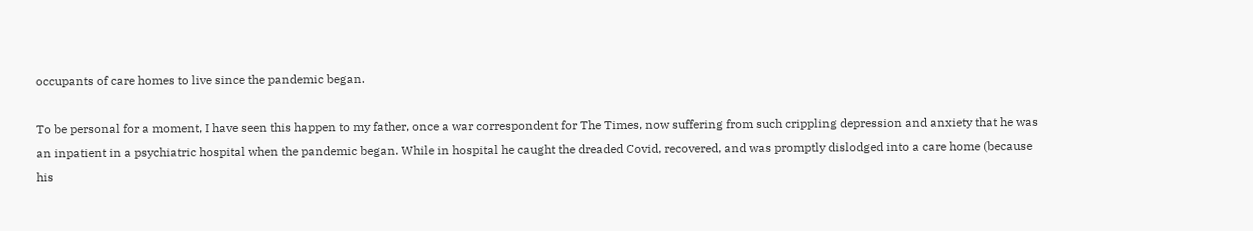occupants of care homes to live since the pandemic began.

To be personal for a moment, I have seen this happen to my father, once a war correspondent for The Times, now suffering from such crippling depression and anxiety that he was an inpatient in a psychiatric hospital when the pandemic began. While in hospital he caught the dreaded Covid, recovered, and was promptly dislodged into a care home (because his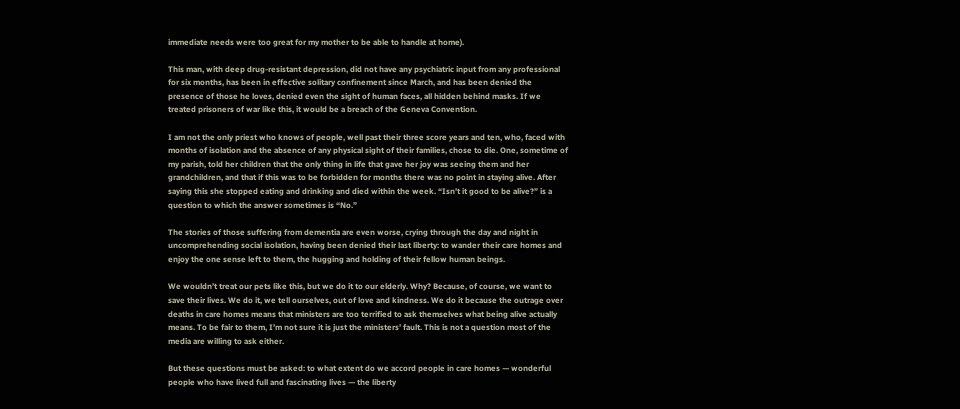immediate needs were too great for my mother to be able to handle at home).

This man, with deep drug-resistant depression, did not have any psychiatric input from any professional for six months, has been in effective solitary confinement since March, and has been denied the presence of those he loves, denied even the sight of human faces, all hidden behind masks. If we treated prisoners of war like this, it would be a breach of the Geneva Convention.

I am not the only priest who knows of people, well past their three score years and ten, who, faced with months of isolation and the absence of any physical sight of their families, chose to die. One, sometime of my parish, told her children that the only thing in life that gave her joy was seeing them and her grandchildren, and that if this was to be forbidden for months there was no point in staying alive. After saying this she stopped eating and drinking and died within the week. “Isn’t it good to be alive?” is a question to which the answer sometimes is “No.”

The stories of those suffering from dementia are even worse, crying through the day and night in uncomprehending social isolation, having been denied their last liberty: to wander their care homes and enjoy the one sense left to them, the hugging and holding of their fellow human beings.

We wouldn’t treat our pets like this, but we do it to our elderly. Why? Because, of course, we want to save their lives. We do it, we tell ourselves, out of love and kindness. We do it because the outrage over deaths in care homes means that ministers are too terrified to ask themselves what being alive actually means. To be fair to them, I’m not sure it is just the ministers’ fault. This is not a question most of the media are willing to ask either.

But these questions must be asked: to what extent do we accord people in care homes — wonderful people who have lived full and fascinating lives — the liberty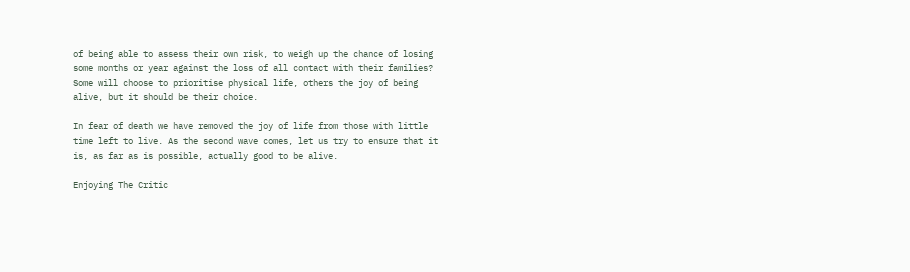of being able to assess their own risk, to weigh up the chance of losing some months or year against the loss of all contact with their families? Some will choose to prioritise physical life, others the joy of being alive, but it should be their choice.

In fear of death we have removed the joy of life from those with little time left to live. As the second wave comes, let us try to ensure that it is, as far as is possible, actually good to be alive.

Enjoying The Critic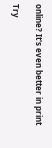online? It's even better in print

Try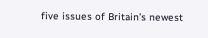five issues of Britain’s newest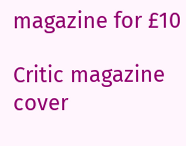magazine for £10

Critic magazine cover